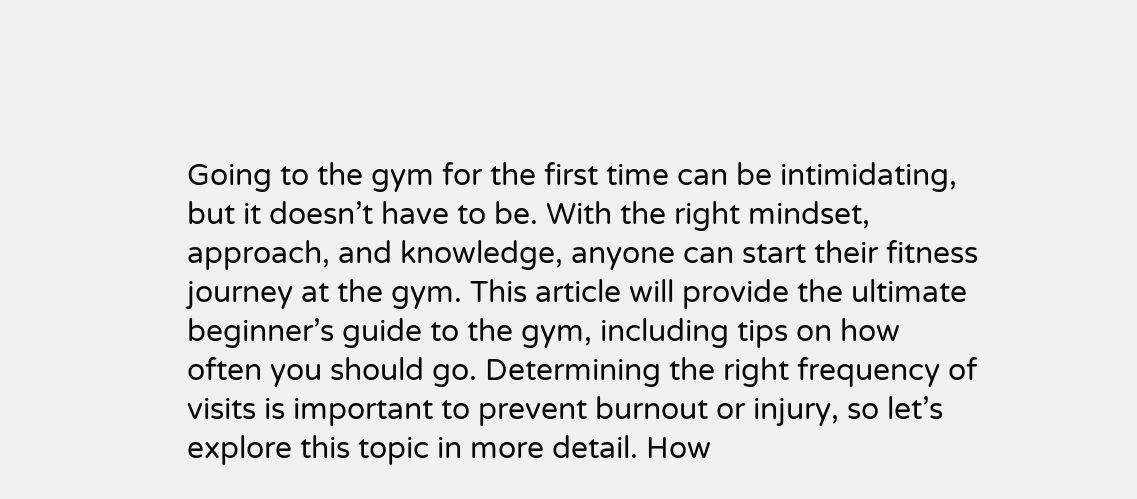Going to the gym for the first time can be intimidating, but it doesn’t have to be. With the right mindset, approach, and knowledge, anyone can start their fitness journey at the gym. This article will provide the ultimate beginner’s guide to the gym, including tips on how often you should go. Determining the right frequency of visits is important to prevent burnout or injury, so let’s explore this topic in more detail. How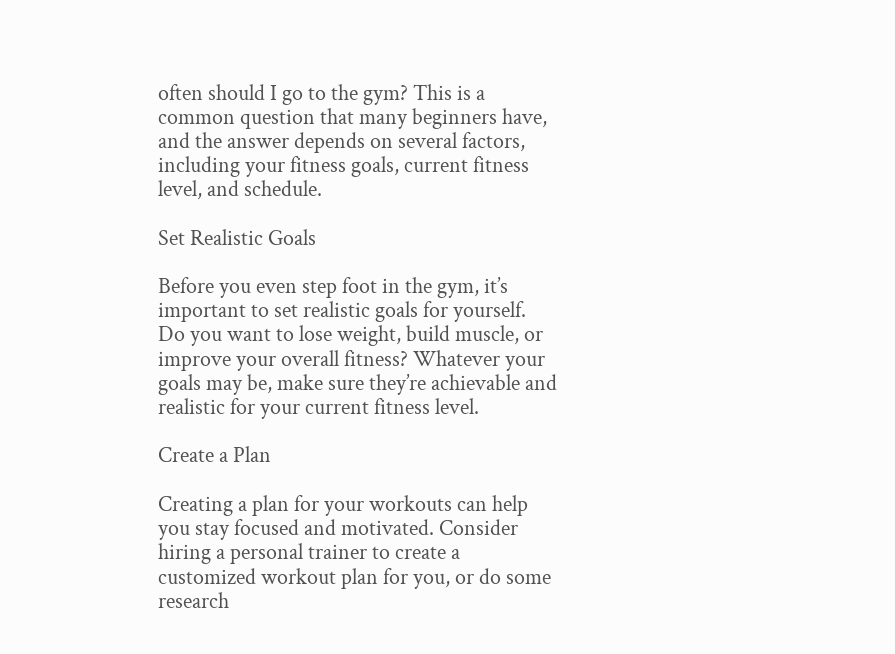often should I go to the gym? This is a common question that many beginners have, and the answer depends on several factors, including your fitness goals, current fitness level, and schedule.

Set Realistic Goals

Before you even step foot in the gym, it’s important to set realistic goals for yourself. Do you want to lose weight, build muscle, or improve your overall fitness? Whatever your goals may be, make sure they’re achievable and realistic for your current fitness level.

Create a Plan

Creating a plan for your workouts can help you stay focused and motivated. Consider hiring a personal trainer to create a customized workout plan for you, or do some research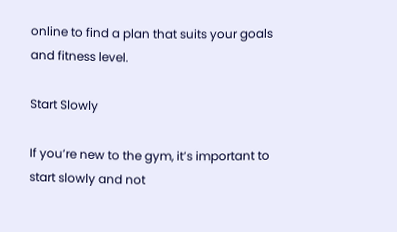online to find a plan that suits your goals and fitness level.

Start Slowly

If you’re new to the gym, it’s important to start slowly and not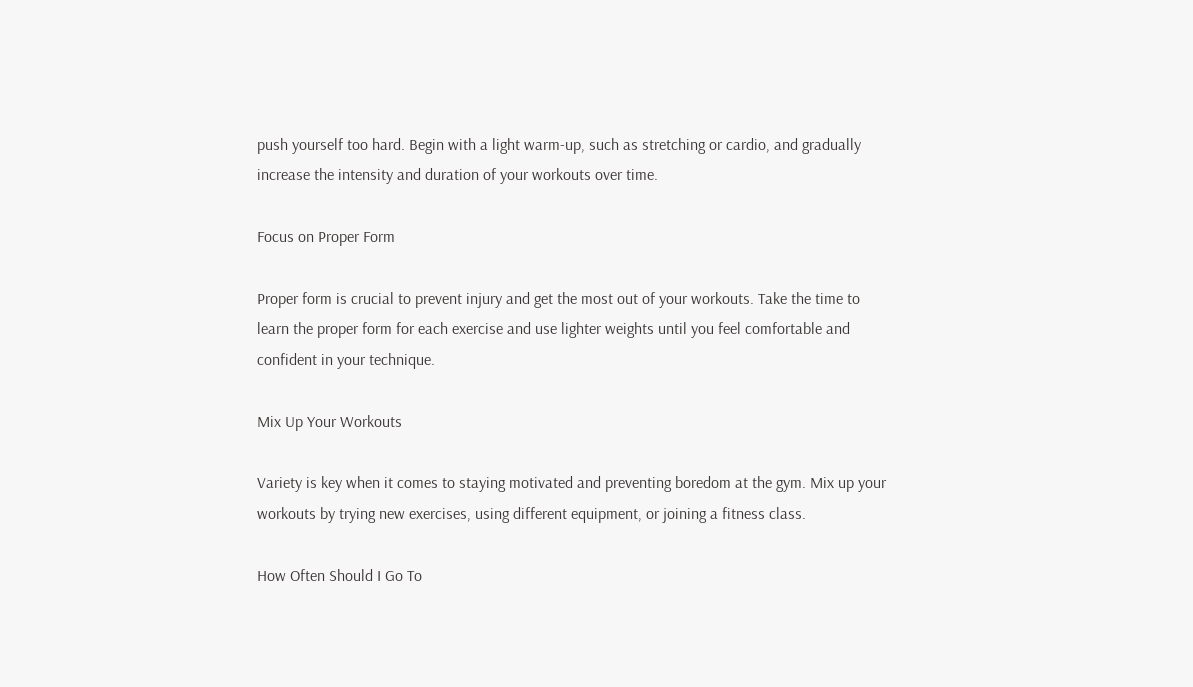push yourself too hard. Begin with a light warm-up, such as stretching or cardio, and gradually increase the intensity and duration of your workouts over time.

Focus on Proper Form

Proper form is crucial to prevent injury and get the most out of your workouts. Take the time to learn the proper form for each exercise and use lighter weights until you feel comfortable and confident in your technique.

Mix Up Your Workouts

Variety is key when it comes to staying motivated and preventing boredom at the gym. Mix up your workouts by trying new exercises, using different equipment, or joining a fitness class.

How Often Should I Go To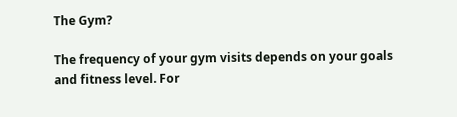The Gym?

The frequency of your gym visits depends on your goals and fitness level. For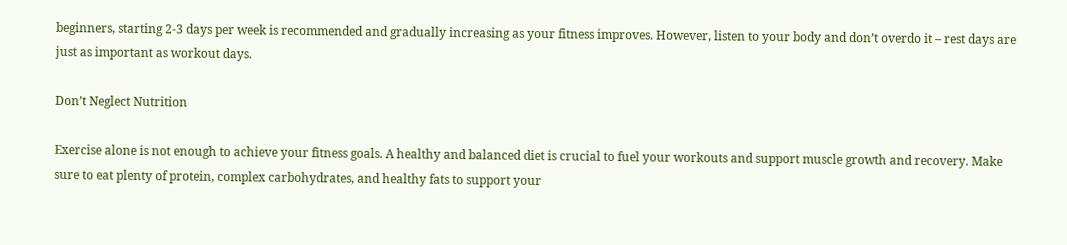beginners, starting 2-3 days per week is recommended and gradually increasing as your fitness improves. However, listen to your body and don’t overdo it – rest days are just as important as workout days.

Don’t Neglect Nutrition

Exercise alone is not enough to achieve your fitness goals. A healthy and balanced diet is crucial to fuel your workouts and support muscle growth and recovery. Make sure to eat plenty of protein, complex carbohydrates, and healthy fats to support your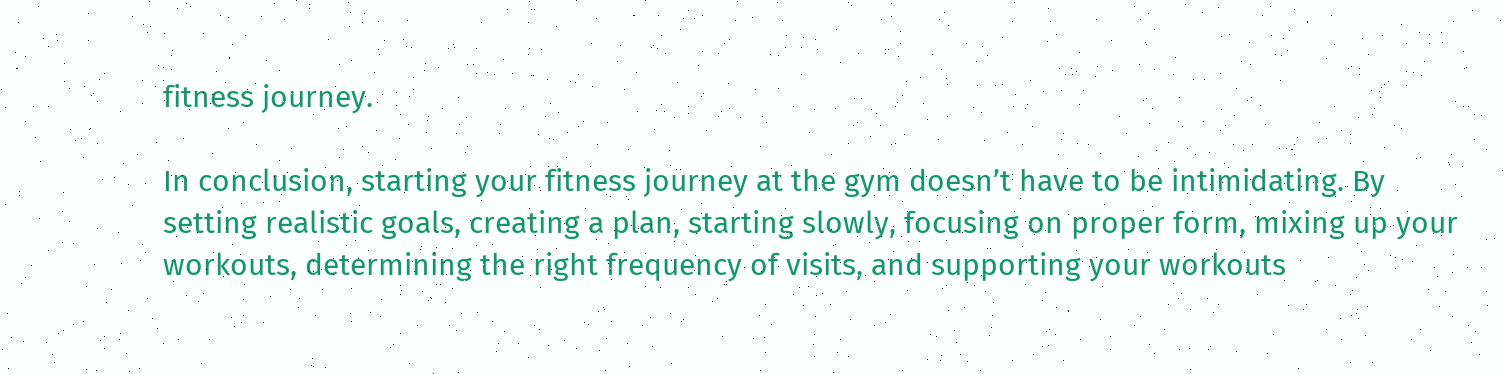fitness journey.

In conclusion, starting your fitness journey at the gym doesn’t have to be intimidating. By setting realistic goals, creating a plan, starting slowly, focusing on proper form, mixing up your workouts, determining the right frequency of visits, and supporting your workouts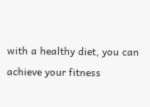with a healthy diet, you can achieve your fitness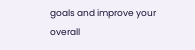goals and improve your overall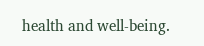health and well-being.